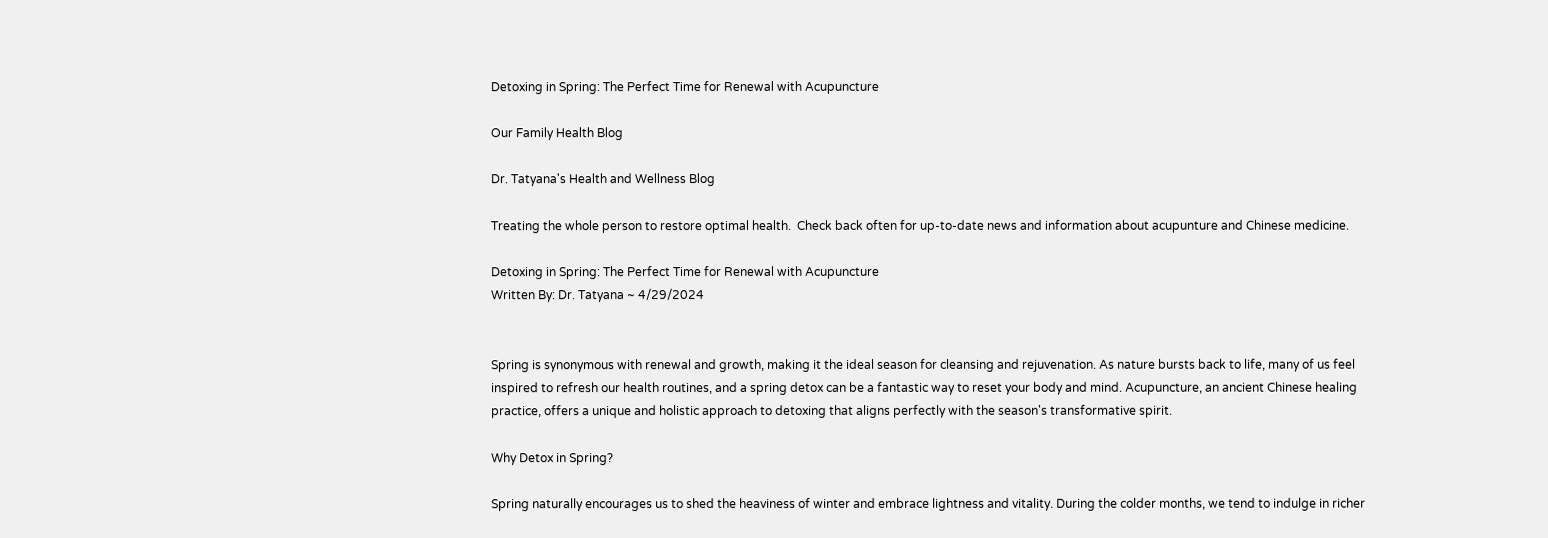Detoxing in Spring: The Perfect Time for Renewal with Acupuncture

Our Family Health Blog

Dr. Tatyana's Health and Wellness Blog

Treating the whole person to restore optimal health.  Check back often for up-to-date news and information about acupunture and Chinese medicine.

Detoxing in Spring: The Perfect Time for Renewal with Acupuncture
Written By: Dr. Tatyana ~ 4/29/2024


Spring is synonymous with renewal and growth, making it the ideal season for cleansing and rejuvenation. As nature bursts back to life, many of us feel inspired to refresh our health routines, and a spring detox can be a fantastic way to reset your body and mind. Acupuncture, an ancient Chinese healing practice, offers a unique and holistic approach to detoxing that aligns perfectly with the season's transformative spirit.

Why Detox in Spring?

Spring naturally encourages us to shed the heaviness of winter and embrace lightness and vitality. During the colder months, we tend to indulge in richer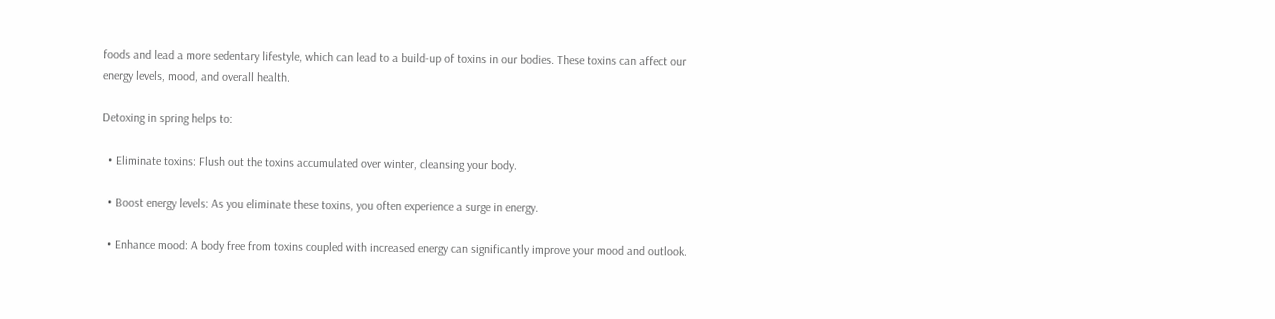foods and lead a more sedentary lifestyle, which can lead to a build-up of toxins in our bodies. These toxins can affect our energy levels, mood, and overall health.

Detoxing in spring helps to:

  • Eliminate toxins: Flush out the toxins accumulated over winter, cleansing your body.

  • Boost energy levels: As you eliminate these toxins, you often experience a surge in energy.

  • Enhance mood: A body free from toxins coupled with increased energy can significantly improve your mood and outlook.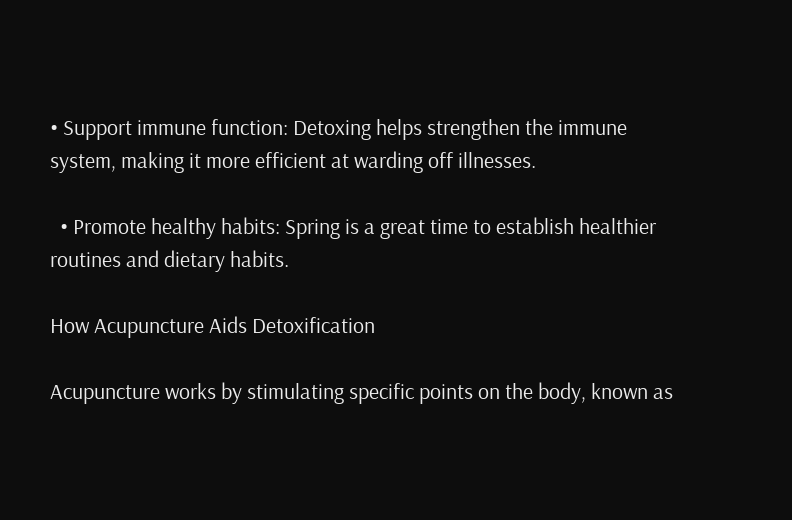• Support immune function: Detoxing helps strengthen the immune system, making it more efficient at warding off illnesses.

  • Promote healthy habits: Spring is a great time to establish healthier routines and dietary habits.

How Acupuncture Aids Detoxification

Acupuncture works by stimulating specific points on the body, known as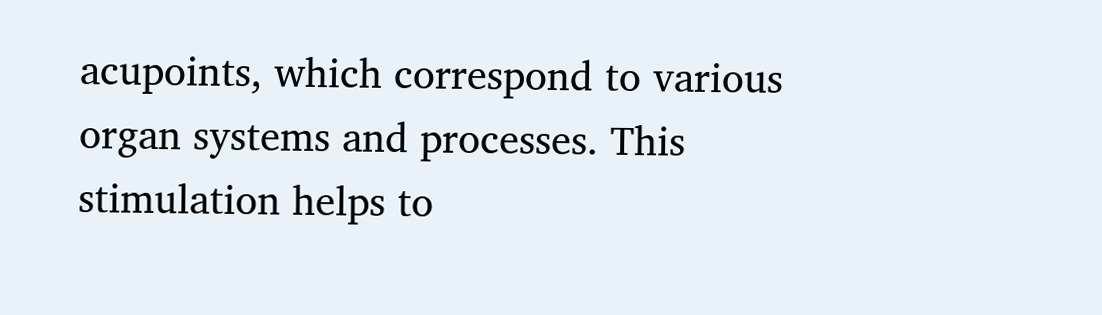acupoints, which correspond to various organ systems and processes. This stimulation helps to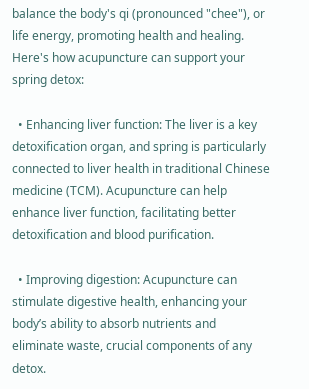balance the body's qi (pronounced "chee"), or life energy, promoting health and healing. Here's how acupuncture can support your spring detox:

  • Enhancing liver function: The liver is a key detoxification organ, and spring is particularly connected to liver health in traditional Chinese medicine (TCM). Acupuncture can help enhance liver function, facilitating better detoxification and blood purification.

  • Improving digestion: Acupuncture can stimulate digestive health, enhancing your body’s ability to absorb nutrients and eliminate waste, crucial components of any detox.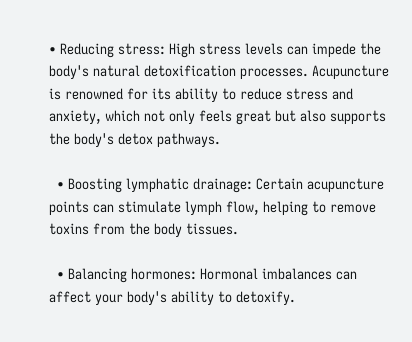• Reducing stress: High stress levels can impede the body's natural detoxification processes. Acupuncture is renowned for its ability to reduce stress and anxiety, which not only feels great but also supports the body's detox pathways.

  • Boosting lymphatic drainage: Certain acupuncture points can stimulate lymph flow, helping to remove toxins from the body tissues.

  • Balancing hormones: Hormonal imbalances can affect your body's ability to detoxify.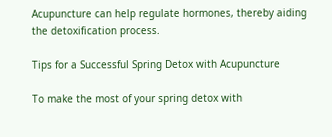Acupuncture can help regulate hormones, thereby aiding the detoxification process.

Tips for a Successful Spring Detox with Acupuncture

To make the most of your spring detox with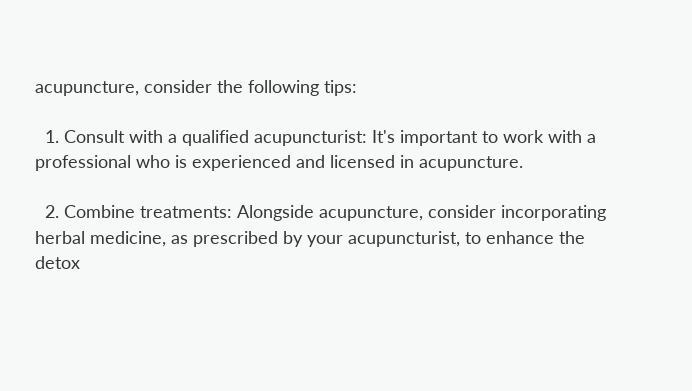acupuncture, consider the following tips:

  1. Consult with a qualified acupuncturist: It's important to work with a professional who is experienced and licensed in acupuncture.

  2. Combine treatments: Alongside acupuncture, consider incorporating herbal medicine, as prescribed by your acupuncturist, to enhance the detox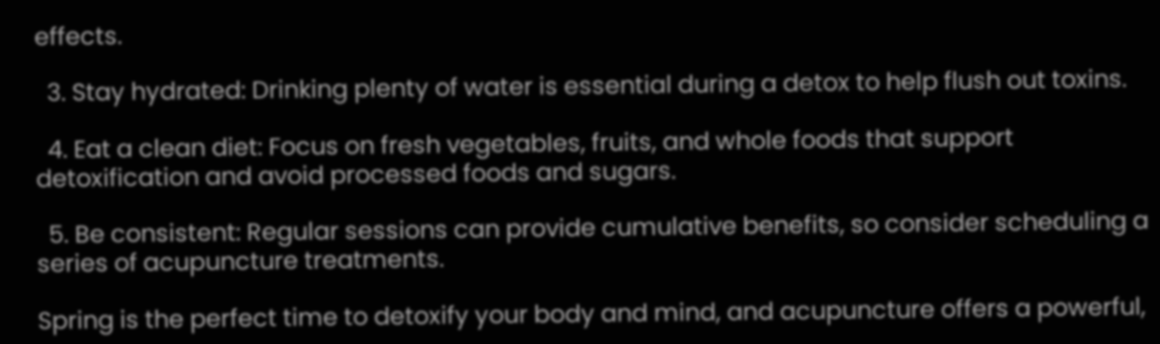effects.

  3. Stay hydrated: Drinking plenty of water is essential during a detox to help flush out toxins.

  4. Eat a clean diet: Focus on fresh vegetables, fruits, and whole foods that support detoxification and avoid processed foods and sugars.

  5. Be consistent: Regular sessions can provide cumulative benefits, so consider scheduling a series of acupuncture treatments.

Spring is the perfect time to detoxify your body and mind, and acupuncture offers a powerful,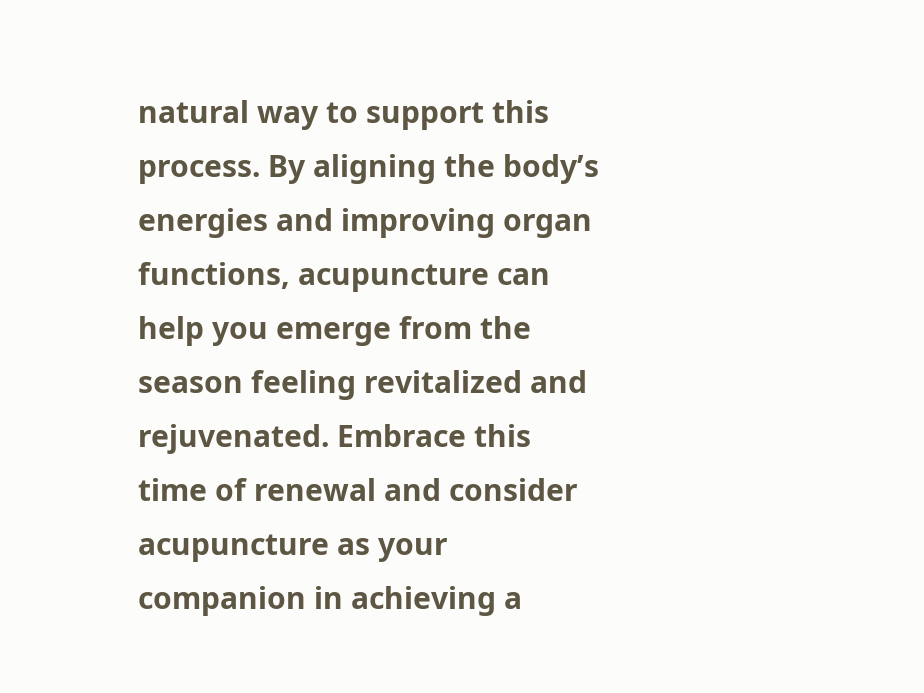natural way to support this process. By aligning the body’s energies and improving organ functions, acupuncture can help you emerge from the season feeling revitalized and rejuvenated. Embrace this time of renewal and consider acupuncture as your companion in achieving a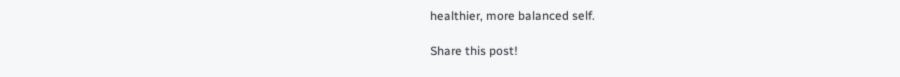healthier, more balanced self.

Share this post!